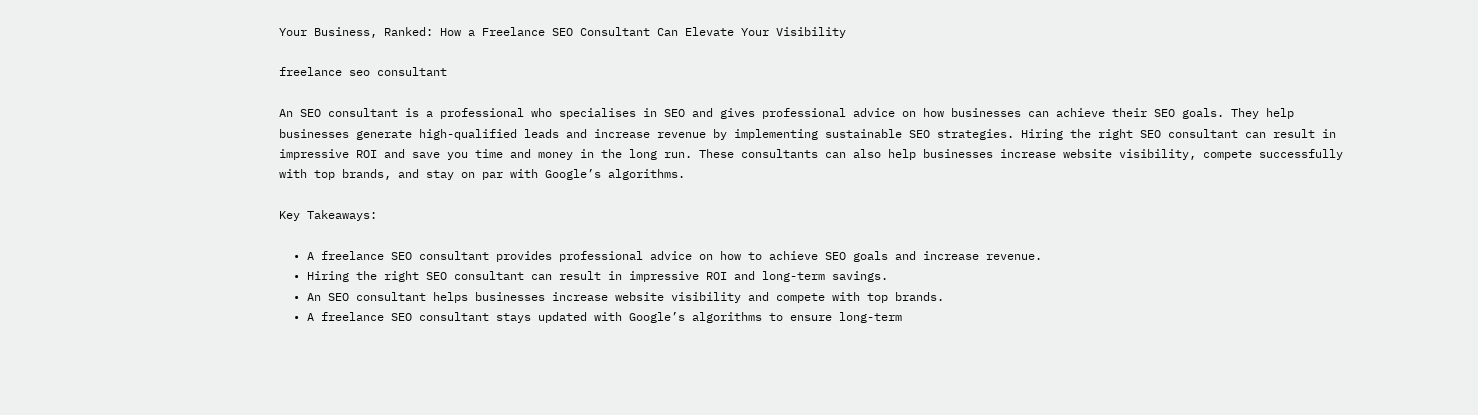Your Business, Ranked: How a Freelance SEO Consultant Can Elevate Your Visibility

freelance seo consultant

An SEO consultant is a professional who specialises in SEO and gives professional advice on how businesses can achieve their SEO goals. They help businesses generate high-qualified leads and increase revenue by implementing sustainable SEO strategies. Hiring the right SEO consultant can result in impressive ROI and save you time and money in the long run. These consultants can also help businesses increase website visibility, compete successfully with top brands, and stay on par with Google’s algorithms.

Key Takeaways:

  • A freelance SEO consultant provides professional advice on how to achieve SEO goals and increase revenue.
  • Hiring the right SEO consultant can result in impressive ROI and long-term savings.
  • An SEO consultant helps businesses increase website visibility and compete with top brands.
  • A freelance SEO consultant stays updated with Google’s algorithms to ensure long-term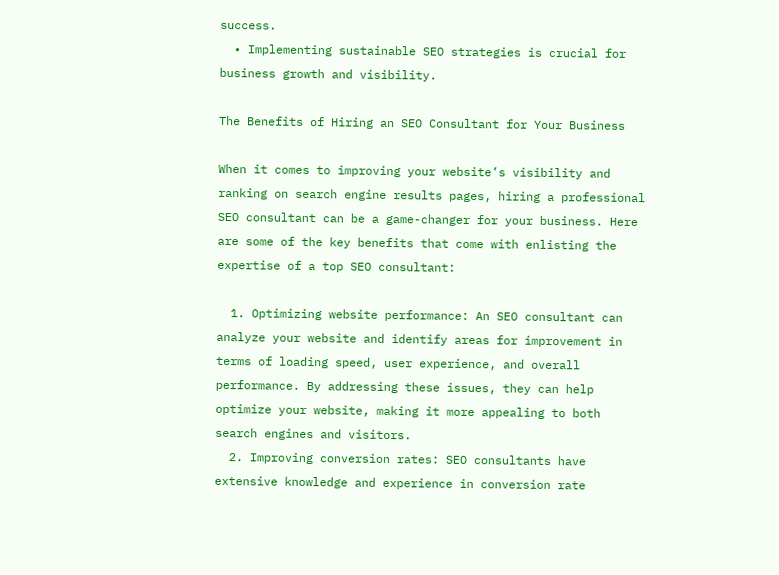success.
  • Implementing sustainable SEO strategies is crucial for business growth and visibility.

The Benefits of Hiring an SEO Consultant for Your Business

When it comes to improving your website’s visibility and ranking on search engine results pages, hiring a professional SEO consultant can be a game-changer for your business. Here are some of the key benefits that come with enlisting the expertise of a top SEO consultant:

  1. Optimizing website performance: An SEO consultant can analyze your website and identify areas for improvement in terms of loading speed, user experience, and overall performance. By addressing these issues, they can help optimize your website, making it more appealing to both search engines and visitors.
  2. Improving conversion rates: SEO consultants have extensive knowledge and experience in conversion rate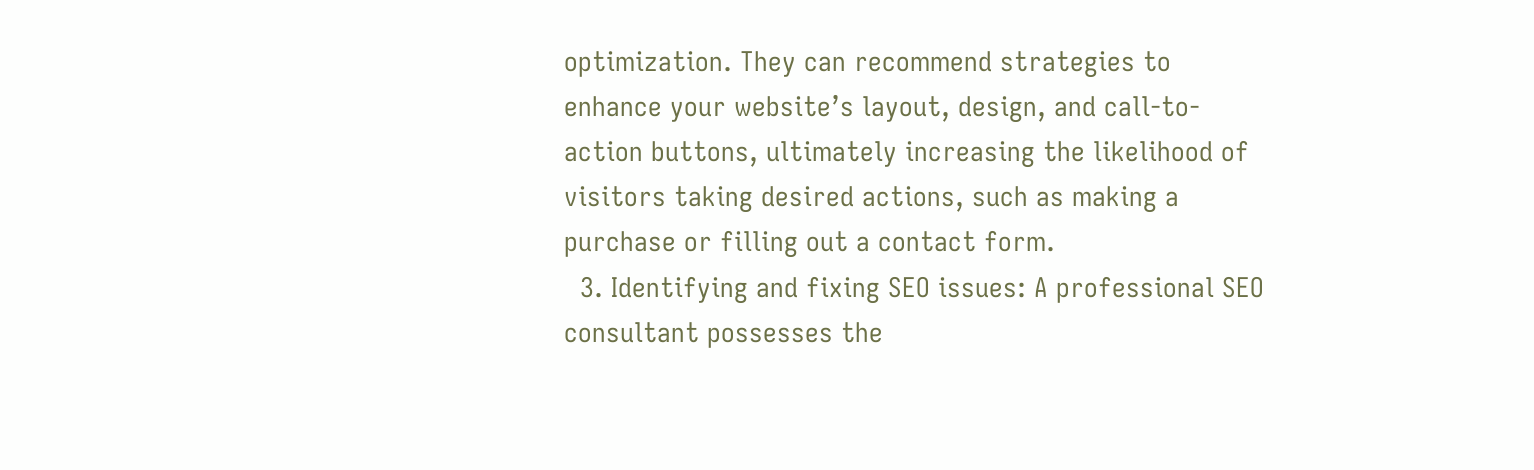optimization. They can recommend strategies to enhance your website’s layout, design, and call-to-action buttons, ultimately increasing the likelihood of visitors taking desired actions, such as making a purchase or filling out a contact form.
  3. Identifying and fixing SEO issues: A professional SEO consultant possesses the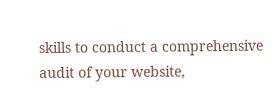skills to conduct a comprehensive audit of your website,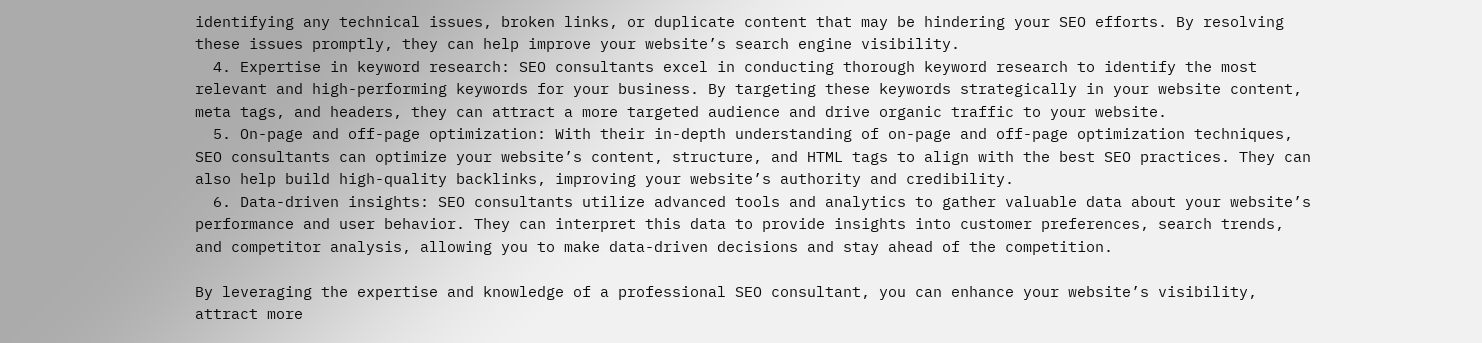identifying any technical issues, broken links, or duplicate content that may be hindering your SEO efforts. By resolving these issues promptly, they can help improve your website’s search engine visibility.
  4. Expertise in keyword research: SEO consultants excel in conducting thorough keyword research to identify the most relevant and high-performing keywords for your business. By targeting these keywords strategically in your website content, meta tags, and headers, they can attract a more targeted audience and drive organic traffic to your website.
  5. On-page and off-page optimization: With their in-depth understanding of on-page and off-page optimization techniques, SEO consultants can optimize your website’s content, structure, and HTML tags to align with the best SEO practices. They can also help build high-quality backlinks, improving your website’s authority and credibility.
  6. Data-driven insights: SEO consultants utilize advanced tools and analytics to gather valuable data about your website’s performance and user behavior. They can interpret this data to provide insights into customer preferences, search trends, and competitor analysis, allowing you to make data-driven decisions and stay ahead of the competition.

By leveraging the expertise and knowledge of a professional SEO consultant, you can enhance your website’s visibility, attract more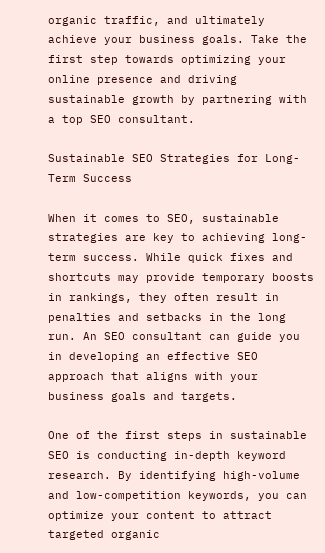organic traffic, and ultimately achieve your business goals. Take the first step towards optimizing your online presence and driving sustainable growth by partnering with a top SEO consultant.

Sustainable SEO Strategies for Long-Term Success

When it comes to SEO, sustainable strategies are key to achieving long-term success. While quick fixes and shortcuts may provide temporary boosts in rankings, they often result in penalties and setbacks in the long run. An SEO consultant can guide you in developing an effective SEO approach that aligns with your business goals and targets.

One of the first steps in sustainable SEO is conducting in-depth keyword research. By identifying high-volume and low-competition keywords, you can optimize your content to attract targeted organic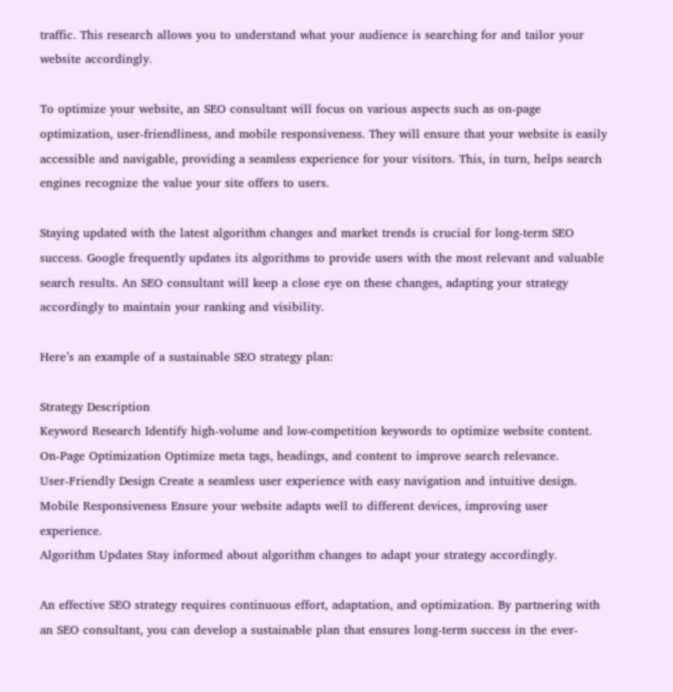traffic. This research allows you to understand what your audience is searching for and tailor your website accordingly.

To optimize your website, an SEO consultant will focus on various aspects such as on-page optimization, user-friendliness, and mobile responsiveness. They will ensure that your website is easily accessible and navigable, providing a seamless experience for your visitors. This, in turn, helps search engines recognize the value your site offers to users.

Staying updated with the latest algorithm changes and market trends is crucial for long-term SEO success. Google frequently updates its algorithms to provide users with the most relevant and valuable search results. An SEO consultant will keep a close eye on these changes, adapting your strategy accordingly to maintain your ranking and visibility.

Here’s an example of a sustainable SEO strategy plan:

Strategy Description
Keyword Research Identify high-volume and low-competition keywords to optimize website content.
On-Page Optimization Optimize meta tags, headings, and content to improve search relevance.
User-Friendly Design Create a seamless user experience with easy navigation and intuitive design.
Mobile Responsiveness Ensure your website adapts well to different devices, improving user experience.
Algorithm Updates Stay informed about algorithm changes to adapt your strategy accordingly.

An effective SEO strategy requires continuous effort, adaptation, and optimization. By partnering with an SEO consultant, you can develop a sustainable plan that ensures long-term success in the ever-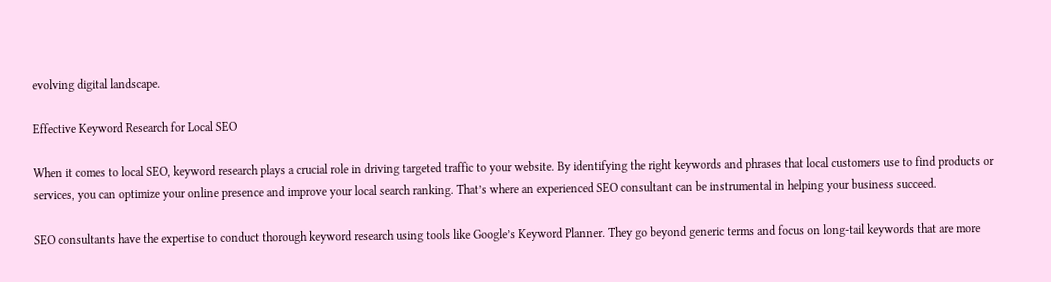evolving digital landscape.

Effective Keyword Research for Local SEO

When it comes to local SEO, keyword research plays a crucial role in driving targeted traffic to your website. By identifying the right keywords and phrases that local customers use to find products or services, you can optimize your online presence and improve your local search ranking. That’s where an experienced SEO consultant can be instrumental in helping your business succeed.

SEO consultants have the expertise to conduct thorough keyword research using tools like Google’s Keyword Planner. They go beyond generic terms and focus on long-tail keywords that are more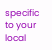specific to your local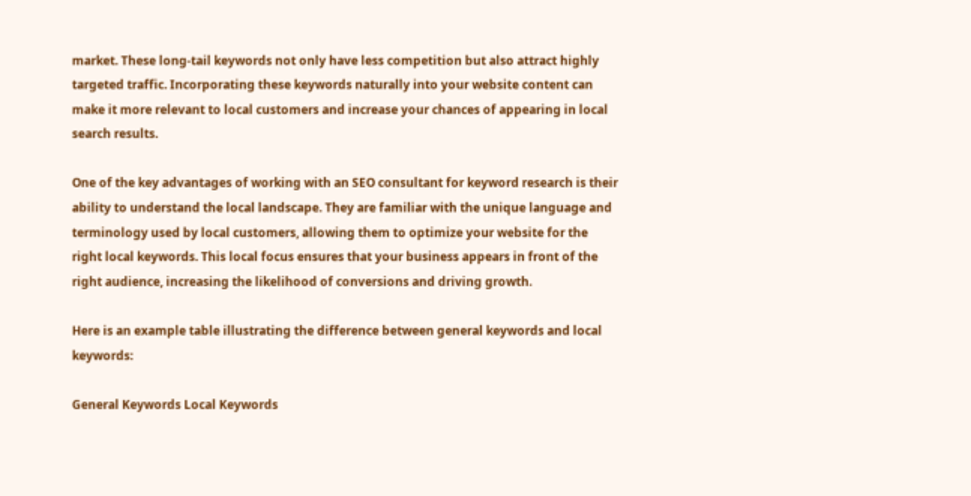market. These long-tail keywords not only have less competition but also attract highly targeted traffic. Incorporating these keywords naturally into your website content can make it more relevant to local customers and increase your chances of appearing in local search results.

One of the key advantages of working with an SEO consultant for keyword research is their ability to understand the local landscape. They are familiar with the unique language and terminology used by local customers, allowing them to optimize your website for the right local keywords. This local focus ensures that your business appears in front of the right audience, increasing the likelihood of conversions and driving growth.

Here is an example table illustrating the difference between general keywords and local keywords:

General Keywords Local Keywords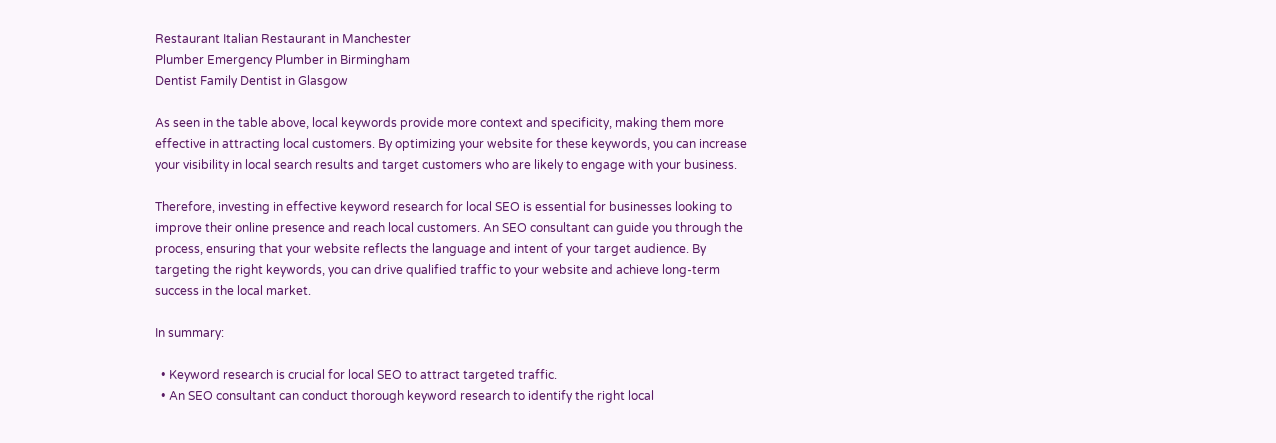Restaurant Italian Restaurant in Manchester
Plumber Emergency Plumber in Birmingham
Dentist Family Dentist in Glasgow

As seen in the table above, local keywords provide more context and specificity, making them more effective in attracting local customers. By optimizing your website for these keywords, you can increase your visibility in local search results and target customers who are likely to engage with your business.

Therefore, investing in effective keyword research for local SEO is essential for businesses looking to improve their online presence and reach local customers. An SEO consultant can guide you through the process, ensuring that your website reflects the language and intent of your target audience. By targeting the right keywords, you can drive qualified traffic to your website and achieve long-term success in the local market.

In summary:

  • Keyword research is crucial for local SEO to attract targeted traffic.
  • An SEO consultant can conduct thorough keyword research to identify the right local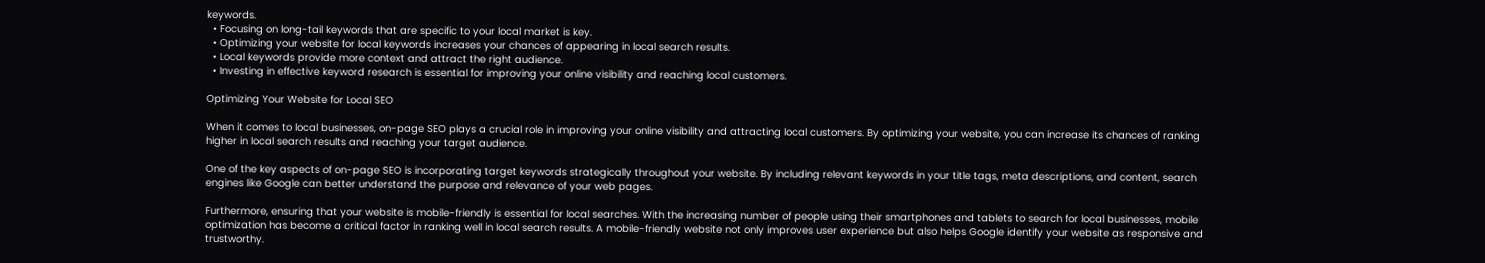keywords.
  • Focusing on long-tail keywords that are specific to your local market is key.
  • Optimizing your website for local keywords increases your chances of appearing in local search results.
  • Local keywords provide more context and attract the right audience.
  • Investing in effective keyword research is essential for improving your online visibility and reaching local customers.

Optimizing Your Website for Local SEO

When it comes to local businesses, on-page SEO plays a crucial role in improving your online visibility and attracting local customers. By optimizing your website, you can increase its chances of ranking higher in local search results and reaching your target audience.

One of the key aspects of on-page SEO is incorporating target keywords strategically throughout your website. By including relevant keywords in your title tags, meta descriptions, and content, search engines like Google can better understand the purpose and relevance of your web pages.

Furthermore, ensuring that your website is mobile-friendly is essential for local searches. With the increasing number of people using their smartphones and tablets to search for local businesses, mobile optimization has become a critical factor in ranking well in local search results. A mobile-friendly website not only improves user experience but also helps Google identify your website as responsive and trustworthy.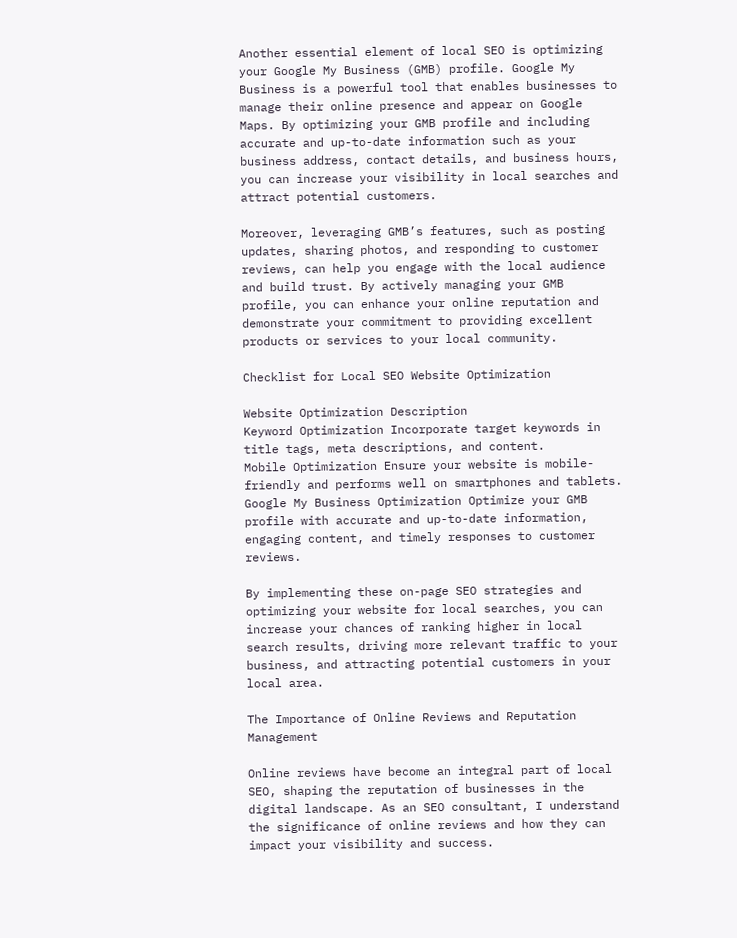Another essential element of local SEO is optimizing your Google My Business (GMB) profile. Google My Business is a powerful tool that enables businesses to manage their online presence and appear on Google Maps. By optimizing your GMB profile and including accurate and up-to-date information such as your business address, contact details, and business hours, you can increase your visibility in local searches and attract potential customers.

Moreover, leveraging GMB’s features, such as posting updates, sharing photos, and responding to customer reviews, can help you engage with the local audience and build trust. By actively managing your GMB profile, you can enhance your online reputation and demonstrate your commitment to providing excellent products or services to your local community.

Checklist for Local SEO Website Optimization

Website Optimization Description
Keyword Optimization Incorporate target keywords in title tags, meta descriptions, and content.
Mobile Optimization Ensure your website is mobile-friendly and performs well on smartphones and tablets.
Google My Business Optimization Optimize your GMB profile with accurate and up-to-date information, engaging content, and timely responses to customer reviews.

By implementing these on-page SEO strategies and optimizing your website for local searches, you can increase your chances of ranking higher in local search results, driving more relevant traffic to your business, and attracting potential customers in your local area.

The Importance of Online Reviews and Reputation Management

Online reviews have become an integral part of local SEO, shaping the reputation of businesses in the digital landscape. As an SEO consultant, I understand the significance of online reviews and how they can impact your visibility and success.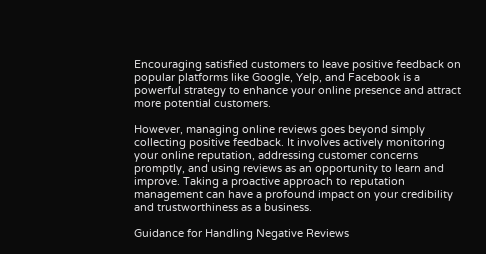Encouraging satisfied customers to leave positive feedback on popular platforms like Google, Yelp, and Facebook is a powerful strategy to enhance your online presence and attract more potential customers.

However, managing online reviews goes beyond simply collecting positive feedback. It involves actively monitoring your online reputation, addressing customer concerns promptly, and using reviews as an opportunity to learn and improve. Taking a proactive approach to reputation management can have a profound impact on your credibility and trustworthiness as a business.

Guidance for Handling Negative Reviews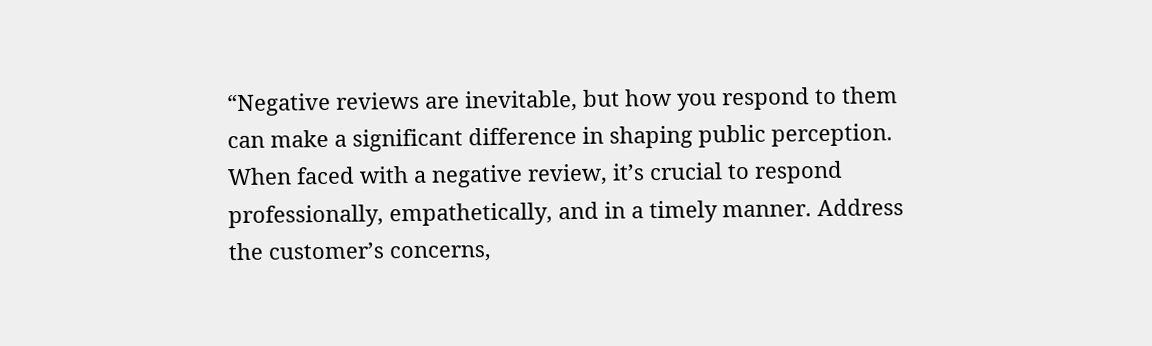“Negative reviews are inevitable, but how you respond to them can make a significant difference in shaping public perception. When faced with a negative review, it’s crucial to respond professionally, empathetically, and in a timely manner. Address the customer’s concerns,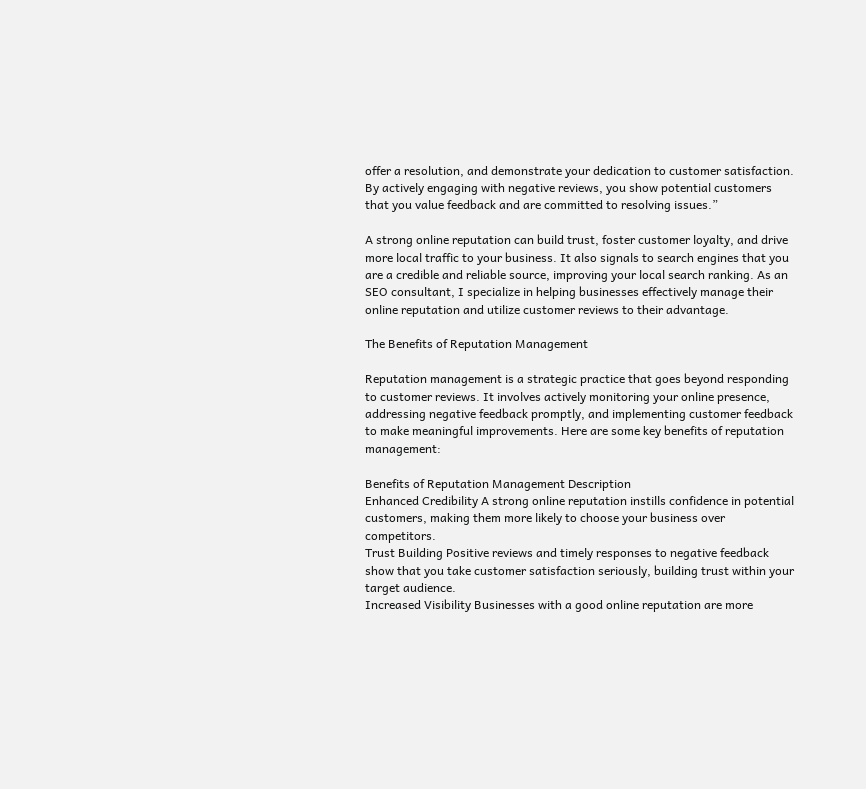offer a resolution, and demonstrate your dedication to customer satisfaction. By actively engaging with negative reviews, you show potential customers that you value feedback and are committed to resolving issues.”

A strong online reputation can build trust, foster customer loyalty, and drive more local traffic to your business. It also signals to search engines that you are a credible and reliable source, improving your local search ranking. As an SEO consultant, I specialize in helping businesses effectively manage their online reputation and utilize customer reviews to their advantage.

The Benefits of Reputation Management

Reputation management is a strategic practice that goes beyond responding to customer reviews. It involves actively monitoring your online presence, addressing negative feedback promptly, and implementing customer feedback to make meaningful improvements. Here are some key benefits of reputation management:

Benefits of Reputation Management Description
Enhanced Credibility A strong online reputation instills confidence in potential customers, making them more likely to choose your business over competitors.
Trust Building Positive reviews and timely responses to negative feedback show that you take customer satisfaction seriously, building trust within your target audience.
Increased Visibility Businesses with a good online reputation are more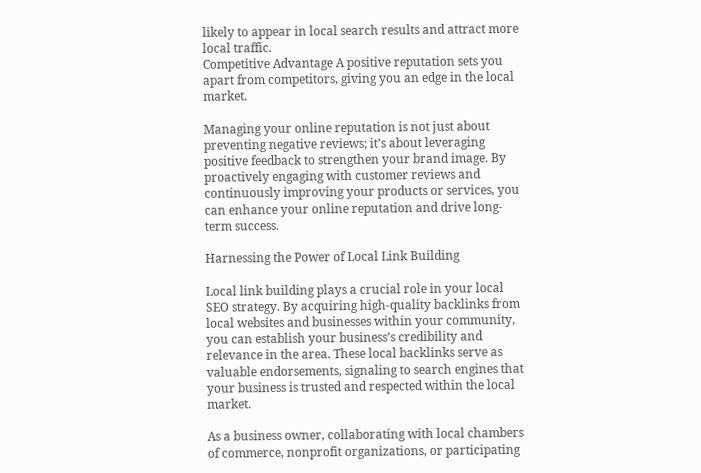likely to appear in local search results and attract more local traffic.
Competitive Advantage A positive reputation sets you apart from competitors, giving you an edge in the local market.

Managing your online reputation is not just about preventing negative reviews; it’s about leveraging positive feedback to strengthen your brand image. By proactively engaging with customer reviews and continuously improving your products or services, you can enhance your online reputation and drive long-term success.

Harnessing the Power of Local Link Building

Local link building plays a crucial role in your local SEO strategy. By acquiring high-quality backlinks from local websites and businesses within your community, you can establish your business’s credibility and relevance in the area. These local backlinks serve as valuable endorsements, signaling to search engines that your business is trusted and respected within the local market.

As a business owner, collaborating with local chambers of commerce, nonprofit organizations, or participating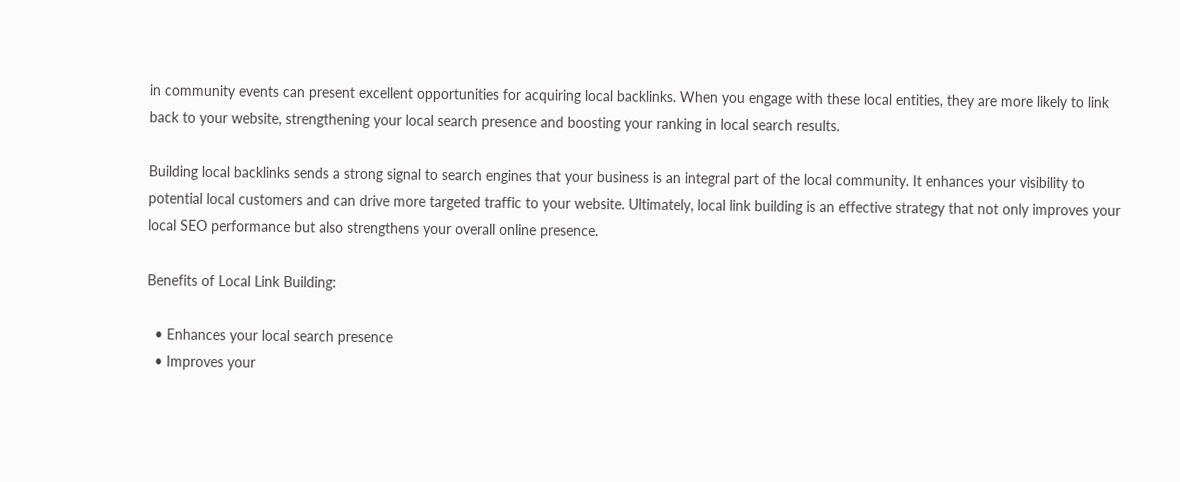in community events can present excellent opportunities for acquiring local backlinks. When you engage with these local entities, they are more likely to link back to your website, strengthening your local search presence and boosting your ranking in local search results.

Building local backlinks sends a strong signal to search engines that your business is an integral part of the local community. It enhances your visibility to potential local customers and can drive more targeted traffic to your website. Ultimately, local link building is an effective strategy that not only improves your local SEO performance but also strengthens your overall online presence.

Benefits of Local Link Building:

  • Enhances your local search presence
  • Improves your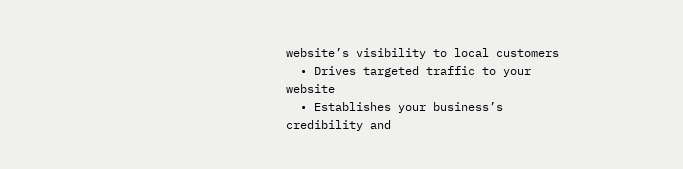website’s visibility to local customers
  • Drives targeted traffic to your website
  • Establishes your business’s credibility and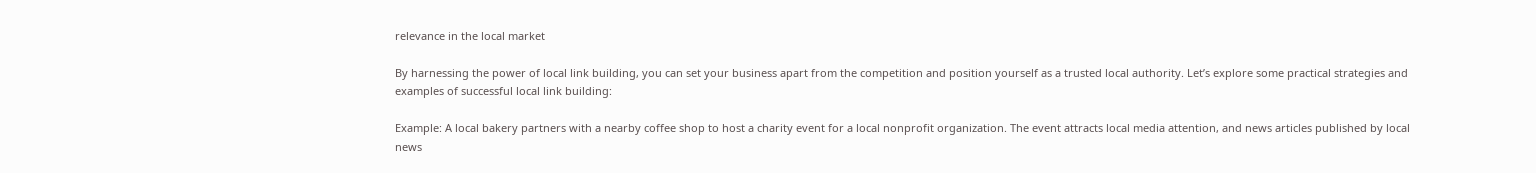relevance in the local market

By harnessing the power of local link building, you can set your business apart from the competition and position yourself as a trusted local authority. Let’s explore some practical strategies and examples of successful local link building:

Example: A local bakery partners with a nearby coffee shop to host a charity event for a local nonprofit organization. The event attracts local media attention, and news articles published by local news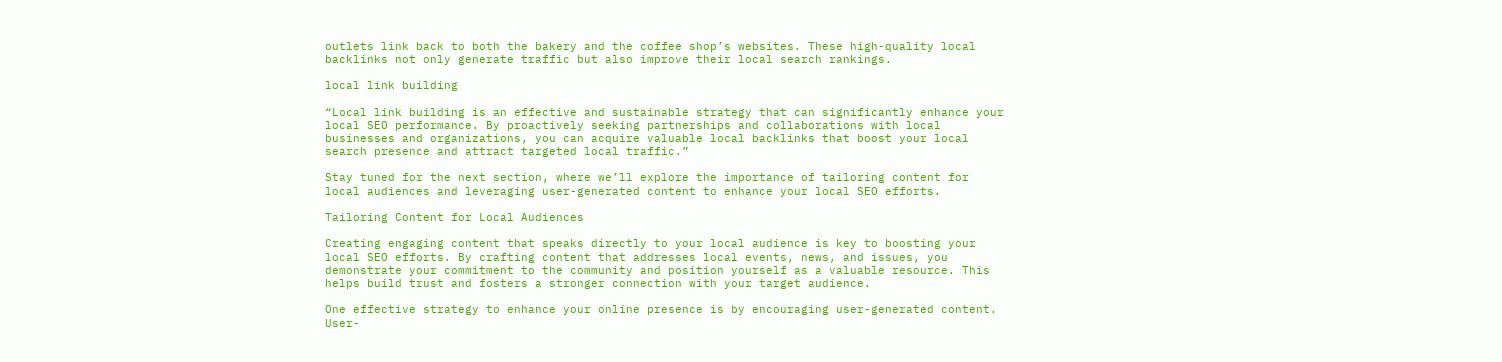outlets link back to both the bakery and the coffee shop’s websites. These high-quality local backlinks not only generate traffic but also improve their local search rankings.

local link building

“Local link building is an effective and sustainable strategy that can significantly enhance your local SEO performance. By proactively seeking partnerships and collaborations with local businesses and organizations, you can acquire valuable local backlinks that boost your local search presence and attract targeted local traffic.”

Stay tuned for the next section, where we’ll explore the importance of tailoring content for local audiences and leveraging user-generated content to enhance your local SEO efforts.

Tailoring Content for Local Audiences

Creating engaging content that speaks directly to your local audience is key to boosting your local SEO efforts. By crafting content that addresses local events, news, and issues, you demonstrate your commitment to the community and position yourself as a valuable resource. This helps build trust and fosters a stronger connection with your target audience.

One effective strategy to enhance your online presence is by encouraging user-generated content. User-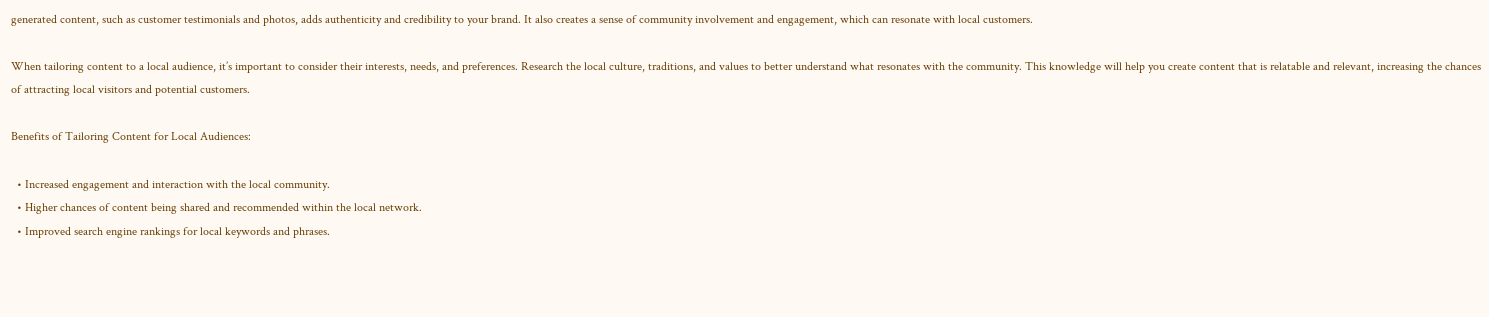generated content, such as customer testimonials and photos, adds authenticity and credibility to your brand. It also creates a sense of community involvement and engagement, which can resonate with local customers.

When tailoring content to a local audience, it’s important to consider their interests, needs, and preferences. Research the local culture, traditions, and values to better understand what resonates with the community. This knowledge will help you create content that is relatable and relevant, increasing the chances of attracting local visitors and potential customers.

Benefits of Tailoring Content for Local Audiences:

  • Increased engagement and interaction with the local community.
  • Higher chances of content being shared and recommended within the local network.
  • Improved search engine rankings for local keywords and phrases.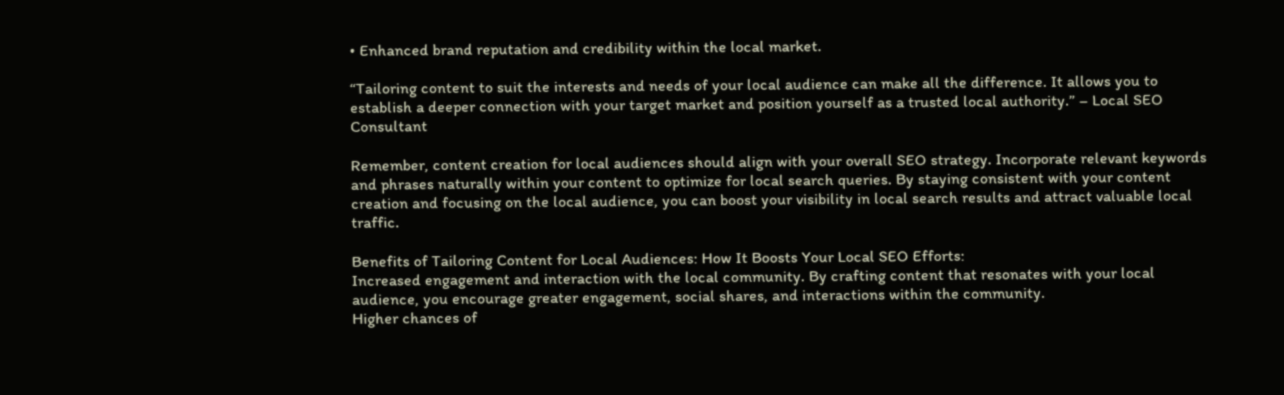• Enhanced brand reputation and credibility within the local market.

“Tailoring content to suit the interests and needs of your local audience can make all the difference. It allows you to establish a deeper connection with your target market and position yourself as a trusted local authority.” – Local SEO Consultant

Remember, content creation for local audiences should align with your overall SEO strategy. Incorporate relevant keywords and phrases naturally within your content to optimize for local search queries. By staying consistent with your content creation and focusing on the local audience, you can boost your visibility in local search results and attract valuable local traffic.

Benefits of Tailoring Content for Local Audiences: How It Boosts Your Local SEO Efforts:
Increased engagement and interaction with the local community. By crafting content that resonates with your local audience, you encourage greater engagement, social shares, and interactions within the community.
Higher chances of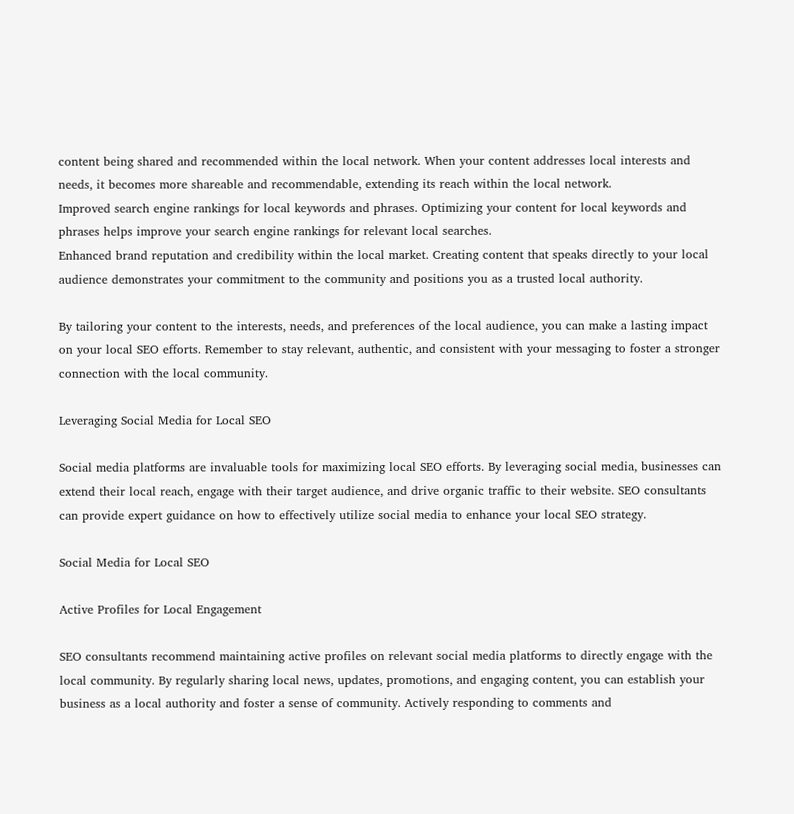content being shared and recommended within the local network. When your content addresses local interests and needs, it becomes more shareable and recommendable, extending its reach within the local network.
Improved search engine rankings for local keywords and phrases. Optimizing your content for local keywords and phrases helps improve your search engine rankings for relevant local searches.
Enhanced brand reputation and credibility within the local market. Creating content that speaks directly to your local audience demonstrates your commitment to the community and positions you as a trusted local authority.

By tailoring your content to the interests, needs, and preferences of the local audience, you can make a lasting impact on your local SEO efforts. Remember to stay relevant, authentic, and consistent with your messaging to foster a stronger connection with the local community.

Leveraging Social Media for Local SEO

Social media platforms are invaluable tools for maximizing local SEO efforts. By leveraging social media, businesses can extend their local reach, engage with their target audience, and drive organic traffic to their website. SEO consultants can provide expert guidance on how to effectively utilize social media to enhance your local SEO strategy.

Social Media for Local SEO

Active Profiles for Local Engagement

SEO consultants recommend maintaining active profiles on relevant social media platforms to directly engage with the local community. By regularly sharing local news, updates, promotions, and engaging content, you can establish your business as a local authority and foster a sense of community. Actively responding to comments and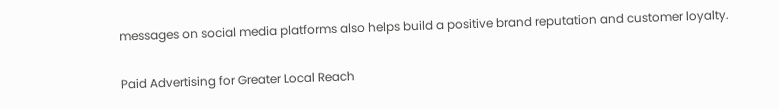messages on social media platforms also helps build a positive brand reputation and customer loyalty.

Paid Advertising for Greater Local Reach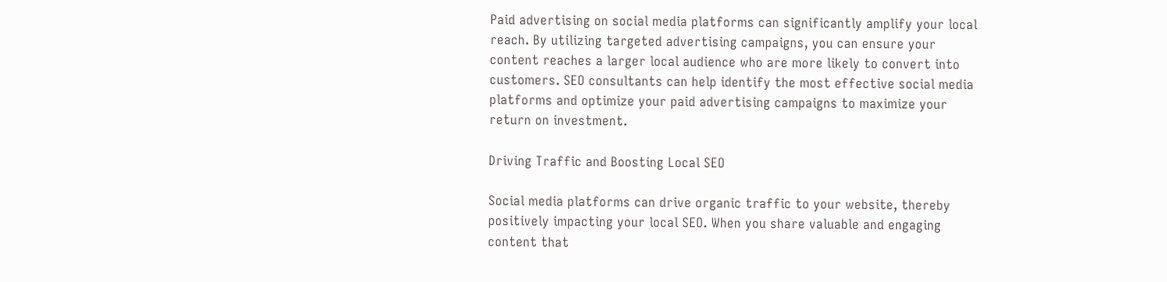Paid advertising on social media platforms can significantly amplify your local reach. By utilizing targeted advertising campaigns, you can ensure your content reaches a larger local audience who are more likely to convert into customers. SEO consultants can help identify the most effective social media platforms and optimize your paid advertising campaigns to maximize your return on investment.

Driving Traffic and Boosting Local SEO

Social media platforms can drive organic traffic to your website, thereby positively impacting your local SEO. When you share valuable and engaging content that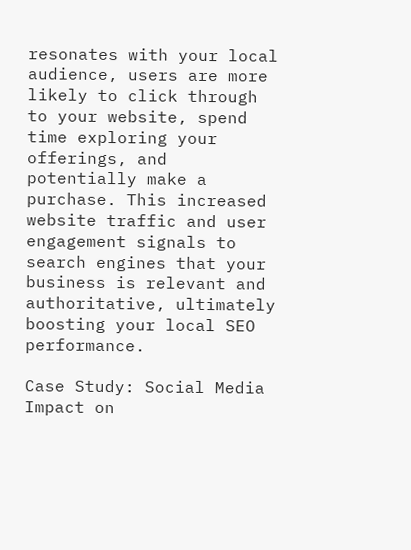resonates with your local audience, users are more likely to click through to your website, spend time exploring your offerings, and potentially make a purchase. This increased website traffic and user engagement signals to search engines that your business is relevant and authoritative, ultimately boosting your local SEO performance.

Case Study: Social Media Impact on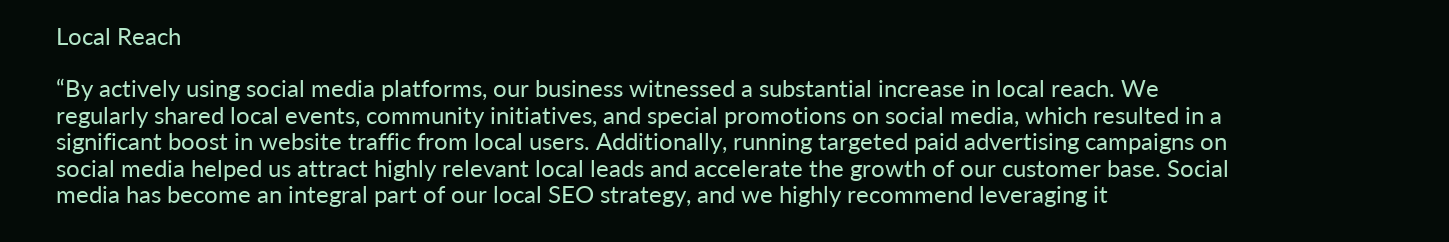Local Reach

“By actively using social media platforms, our business witnessed a substantial increase in local reach. We regularly shared local events, community initiatives, and special promotions on social media, which resulted in a significant boost in website traffic from local users. Additionally, running targeted paid advertising campaigns on social media helped us attract highly relevant local leads and accelerate the growth of our customer base. Social media has become an integral part of our local SEO strategy, and we highly recommend leveraging it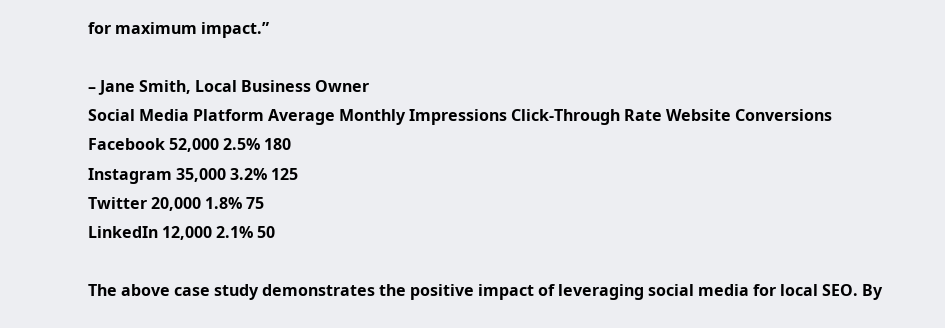for maximum impact.”

– Jane Smith, Local Business Owner
Social Media Platform Average Monthly Impressions Click-Through Rate Website Conversions
Facebook 52,000 2.5% 180
Instagram 35,000 3.2% 125
Twitter 20,000 1.8% 75
LinkedIn 12,000 2.1% 50

The above case study demonstrates the positive impact of leveraging social media for local SEO. By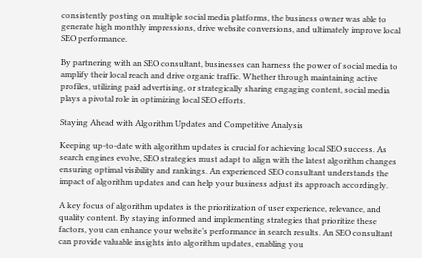consistently posting on multiple social media platforms, the business owner was able to generate high monthly impressions, drive website conversions, and ultimately improve local SEO performance.

By partnering with an SEO consultant, businesses can harness the power of social media to amplify their local reach and drive organic traffic. Whether through maintaining active profiles, utilizing paid advertising, or strategically sharing engaging content, social media plays a pivotal role in optimizing local SEO efforts.

Staying Ahead with Algorithm Updates and Competitive Analysis

Keeping up-to-date with algorithm updates is crucial for achieving local SEO success. As search engines evolve, SEO strategies must adapt to align with the latest algorithm changes ensuring optimal visibility and rankings. An experienced SEO consultant understands the impact of algorithm updates and can help your business adjust its approach accordingly.

A key focus of algorithm updates is the prioritization of user experience, relevance, and quality content. By staying informed and implementing strategies that prioritize these factors, you can enhance your website’s performance in search results. An SEO consultant can provide valuable insights into algorithm updates, enabling you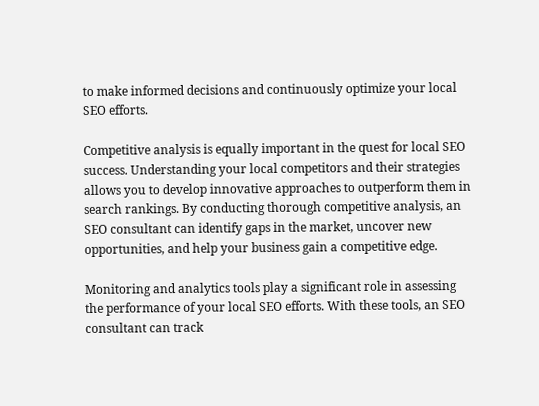to make informed decisions and continuously optimize your local SEO efforts.

Competitive analysis is equally important in the quest for local SEO success. Understanding your local competitors and their strategies allows you to develop innovative approaches to outperform them in search rankings. By conducting thorough competitive analysis, an SEO consultant can identify gaps in the market, uncover new opportunities, and help your business gain a competitive edge.

Monitoring and analytics tools play a significant role in assessing the performance of your local SEO efforts. With these tools, an SEO consultant can track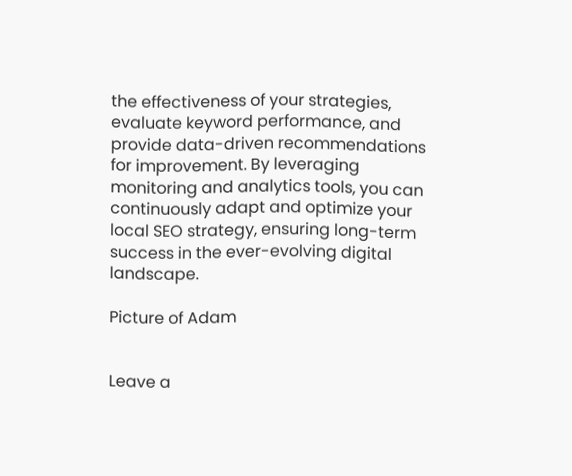the effectiveness of your strategies, evaluate keyword performance, and provide data-driven recommendations for improvement. By leveraging monitoring and analytics tools, you can continuously adapt and optimize your local SEO strategy, ensuring long-term success in the ever-evolving digital landscape.

Picture of Adam


Leave a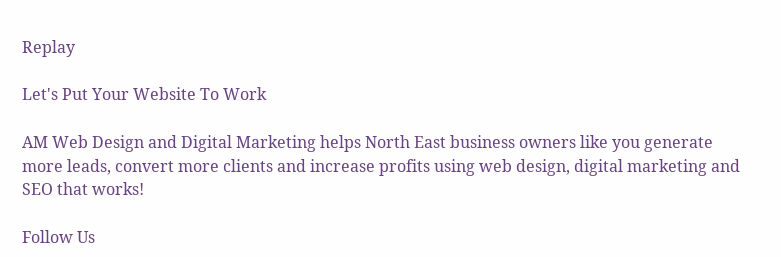Replay

Let's Put Your Website To Work

AM Web Design and Digital Marketing helps North East business owners like you generate more leads, convert more clients and increase profits using web design, digital marketing and SEO that works!

Follow Us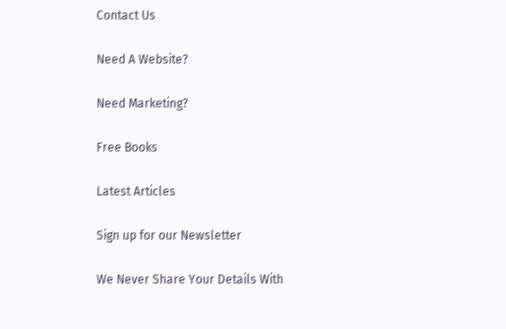Contact Us

Need A Website?

Need Marketing?

Free Books

Latest Articles

Sign up for our Newsletter

We Never Share Your Details With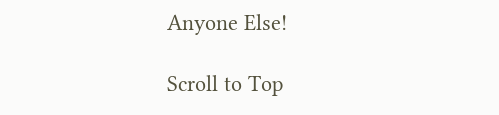Anyone Else!

Scroll to Top